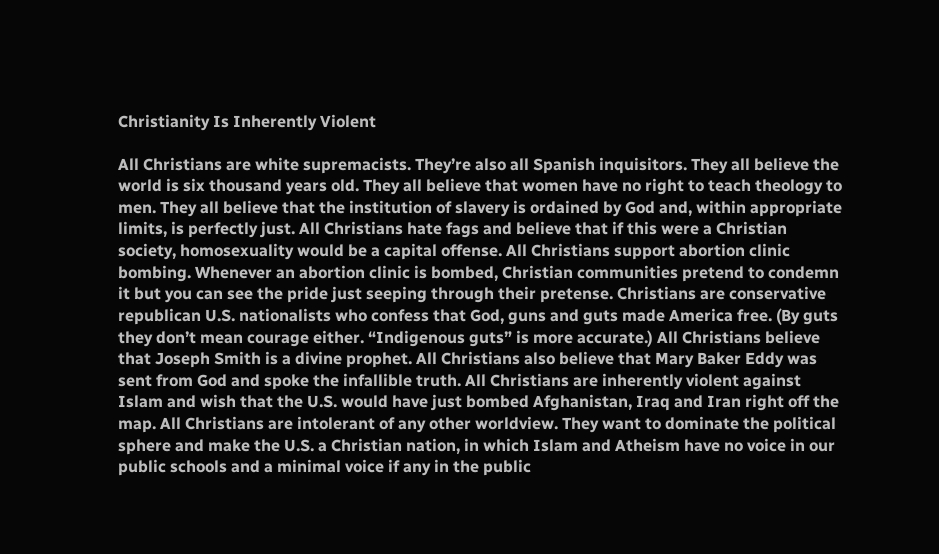Christianity Is Inherently Violent

All Christians are white supremacists. They’re also all Spanish inquisitors. They all believe the world is six thousand years old. They all believe that women have no right to teach theology to men. They all believe that the institution of slavery is ordained by God and, within appropriate limits, is perfectly just. All Christians hate fags and believe that if this were a Christian society, homosexuality would be a capital offense. All Christians support abortion clinic bombing. Whenever an abortion clinic is bombed, Christian communities pretend to condemn it but you can see the pride just seeping through their pretense. Christians are conservative republican U.S. nationalists who confess that God, guns and guts made America free. (By guts they don’t mean courage either. “Indigenous guts” is more accurate.) All Christians believe that Joseph Smith is a divine prophet. All Christians also believe that Mary Baker Eddy was sent from God and spoke the infallible truth. All Christians are inherently violent against Islam and wish that the U.S. would have just bombed Afghanistan, Iraq and Iran right off the map. All Christians are intolerant of any other worldview. They want to dominate the political sphere and make the U.S. a Christian nation, in which Islam and Atheism have no voice in our public schools and a minimal voice if any in the public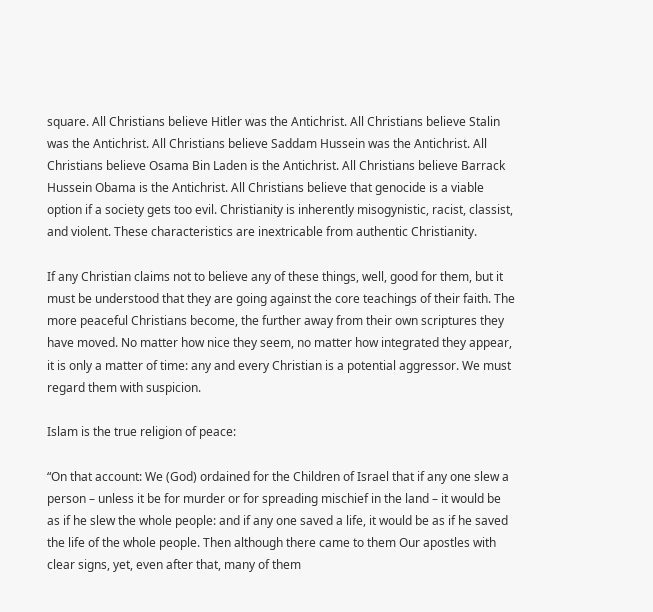square. All Christians believe Hitler was the Antichrist. All Christians believe Stalin was the Antichrist. All Christians believe Saddam Hussein was the Antichrist. All Christians believe Osama Bin Laden is the Antichrist. All Christians believe Barrack Hussein Obama is the Antichrist. All Christians believe that genocide is a viable option if a society gets too evil. Christianity is inherently misogynistic, racist, classist, and violent. These characteristics are inextricable from authentic Christianity.

If any Christian claims not to believe any of these things, well, good for them, but it must be understood that they are going against the core teachings of their faith. The more peaceful Christians become, the further away from their own scriptures they have moved. No matter how nice they seem, no matter how integrated they appear, it is only a matter of time: any and every Christian is a potential aggressor. We must regard them with suspicion.

Islam is the true religion of peace:

“On that account: We (God) ordained for the Children of Israel that if any one slew a person – unless it be for murder or for spreading mischief in the land – it would be as if he slew the whole people: and if any one saved a life, it would be as if he saved the life of the whole people. Then although there came to them Our apostles with clear signs, yet, even after that, many of them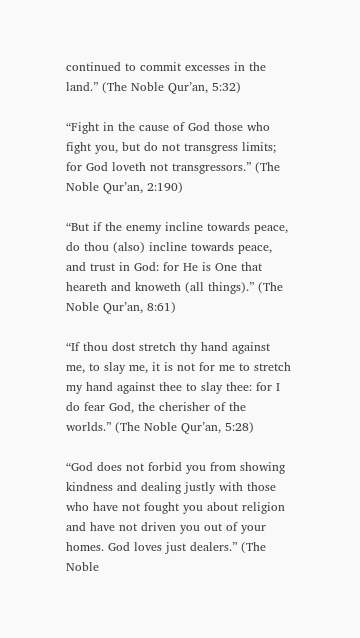continued to commit excesses in the land.” (The Noble Qur’an, 5:32)

“Fight in the cause of God those who fight you, but do not transgress limits; for God loveth not transgressors.” (The Noble Qur’an, 2:190)

“But if the enemy incline towards peace, do thou (also) incline towards peace, and trust in God: for He is One that heareth and knoweth (all things).” (The Noble Qur’an, 8:61)

“If thou dost stretch thy hand against me, to slay me, it is not for me to stretch my hand against thee to slay thee: for I do fear God, the cherisher of the worlds.” (The Noble Qur’an, 5:28)

“God does not forbid you from showing kindness and dealing justly with those who have not fought you about religion and have not driven you out of your homes. God loves just dealers.” (The Noble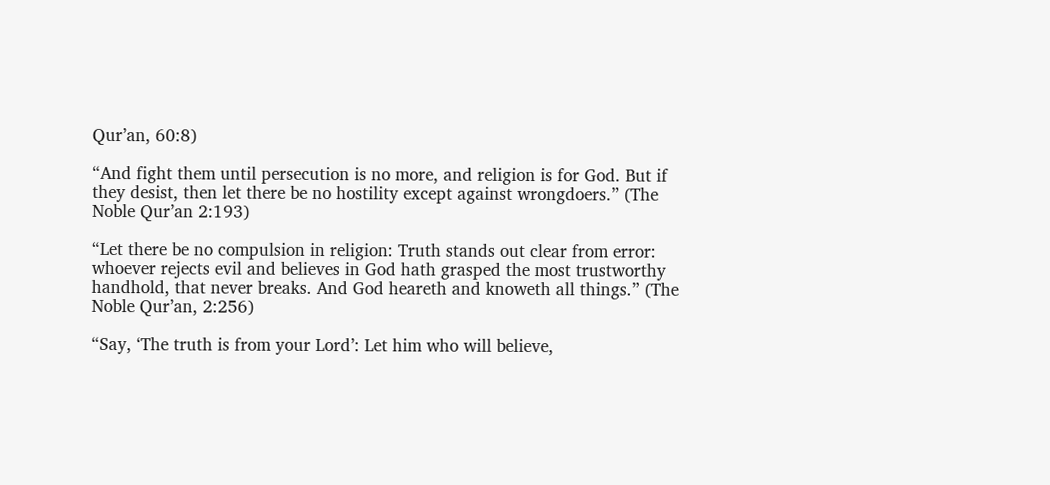Qur’an, 60:8)

“And fight them until persecution is no more, and religion is for God. But if they desist, then let there be no hostility except against wrongdoers.” (The Noble Qur’an 2:193)

“Let there be no compulsion in religion: Truth stands out clear from error: whoever rejects evil and believes in God hath grasped the most trustworthy handhold, that never breaks. And God heareth and knoweth all things.” (The Noble Qur’an, 2:256)

“Say, ‘The truth is from your Lord’: Let him who will believe,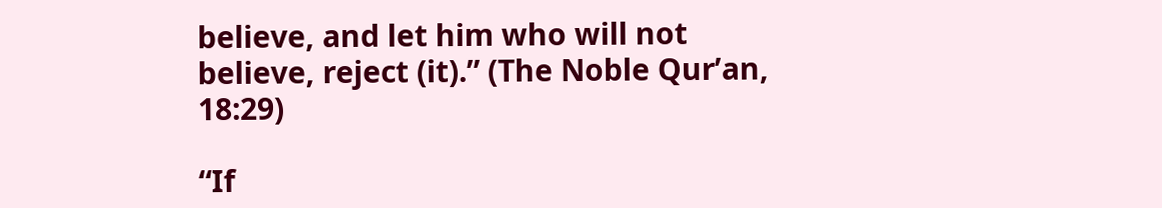believe, and let him who will not believe, reject (it).” (The Noble Qur’an, 18:29)

“If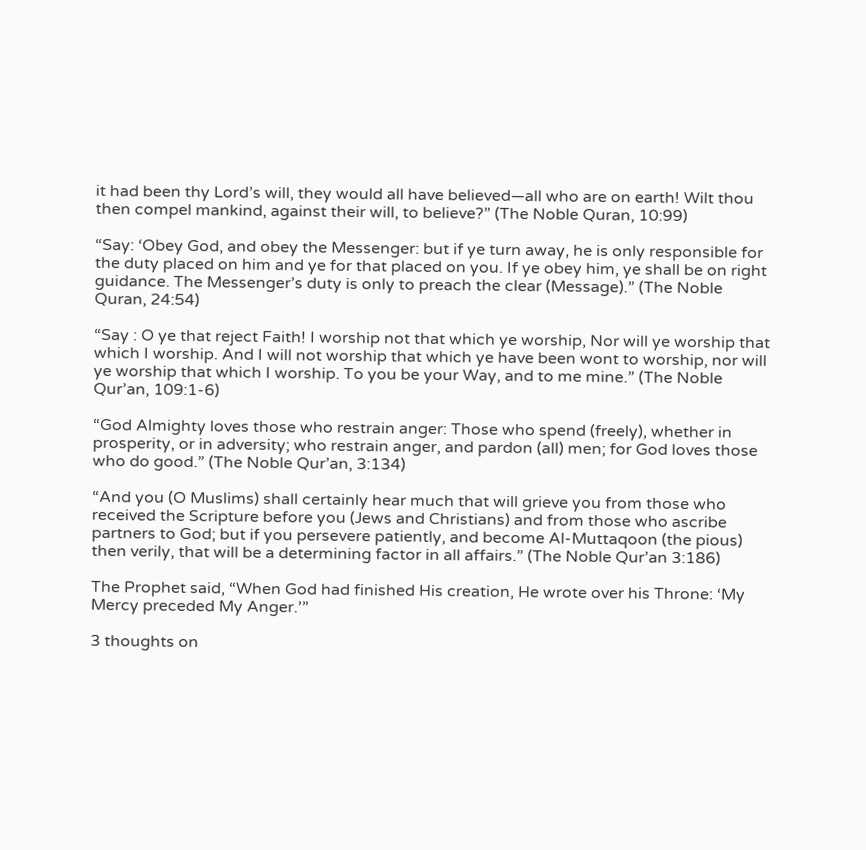it had been thy Lord’s will, they would all have believed—all who are on earth! Wilt thou then compel mankind, against their will, to believe?” (The Noble Quran, 10:99)

“Say: ‘Obey God, and obey the Messenger: but if ye turn away, he is only responsible for the duty placed on him and ye for that placed on you. If ye obey him, ye shall be on right guidance. The Messenger’s duty is only to preach the clear (Message).” (The Noble Quran, 24:54)

“Say : O ye that reject Faith! I worship not that which ye worship, Nor will ye worship that which I worship. And I will not worship that which ye have been wont to worship, nor will ye worship that which I worship. To you be your Way, and to me mine.” (The Noble Qur’an, 109:1-6)

“God Almighty loves those who restrain anger: Those who spend (freely), whether in prosperity, or in adversity; who restrain anger, and pardon (all) men; for God loves those who do good.” (The Noble Qur’an, 3:134)

“And you (O Muslims) shall certainly hear much that will grieve you from those who received the Scripture before you (Jews and Christians) and from those who ascribe partners to God; but if you persevere patiently, and become Al-Muttaqoon (the pious) then verily, that will be a determining factor in all affairs.” (The Noble Qur’an 3:186)

The Prophet said, “When God had finished His creation, He wrote over his Throne: ‘My Mercy preceded My Anger.’”

3 thoughts on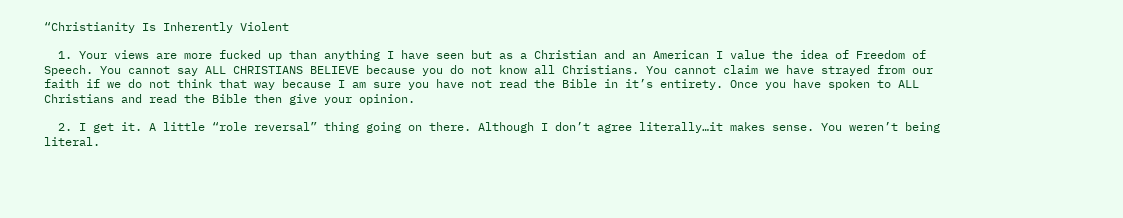“Christianity Is Inherently Violent

  1. Your views are more fucked up than anything I have seen but as a Christian and an American I value the idea of Freedom of Speech. You cannot say ALL CHRISTIANS BELIEVE because you do not know all Christians. You cannot claim we have strayed from our faith if we do not think that way because I am sure you have not read the Bible in it’s entirety. Once you have spoken to ALL Christians and read the Bible then give your opinion.

  2. I get it. A little “role reversal” thing going on there. Although I don’t agree literally…it makes sense. You weren’t being literal.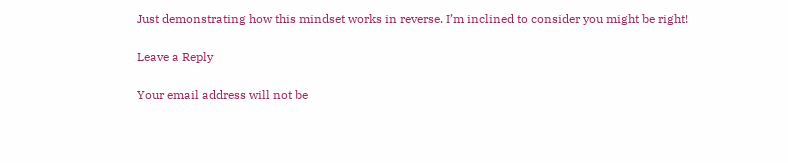Just demonstrating how this mindset works in reverse. I’m inclined to consider you might be right!

Leave a Reply

Your email address will not be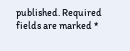published. Required fields are marked *